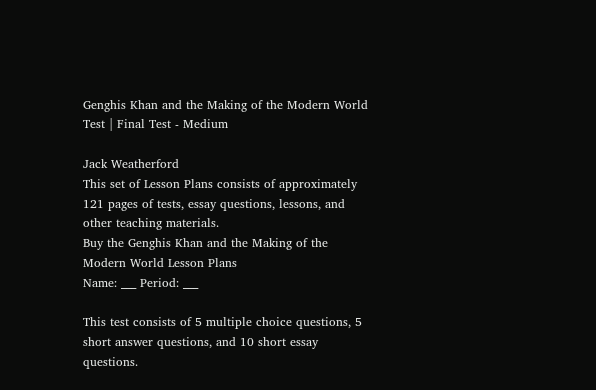Genghis Khan and the Making of the Modern World Test | Final Test - Medium

Jack Weatherford
This set of Lesson Plans consists of approximately 121 pages of tests, essay questions, lessons, and other teaching materials.
Buy the Genghis Khan and the Making of the Modern World Lesson Plans
Name: ___ Period: ___

This test consists of 5 multiple choice questions, 5 short answer questions, and 10 short essay questions.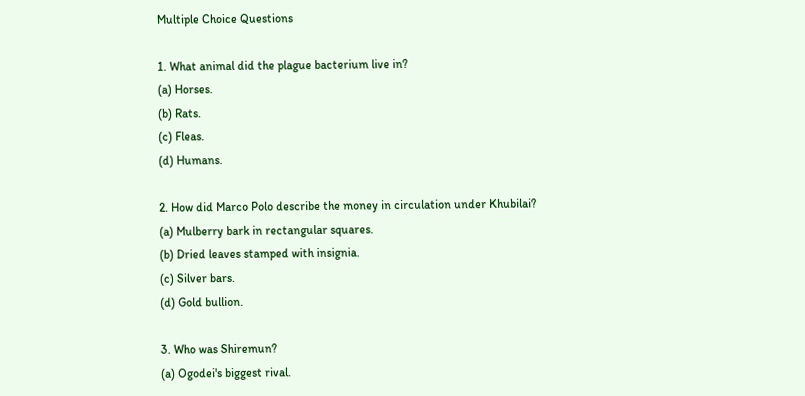Multiple Choice Questions

1. What animal did the plague bacterium live in?
(a) Horses.
(b) Rats.
(c) Fleas.
(d) Humans.

2. How did Marco Polo describe the money in circulation under Khubilai?
(a) Mulberry bark in rectangular squares.
(b) Dried leaves stamped with insignia.
(c) Silver bars.
(d) Gold bullion.

3. Who was Shiremun?
(a) Ogodei's biggest rival.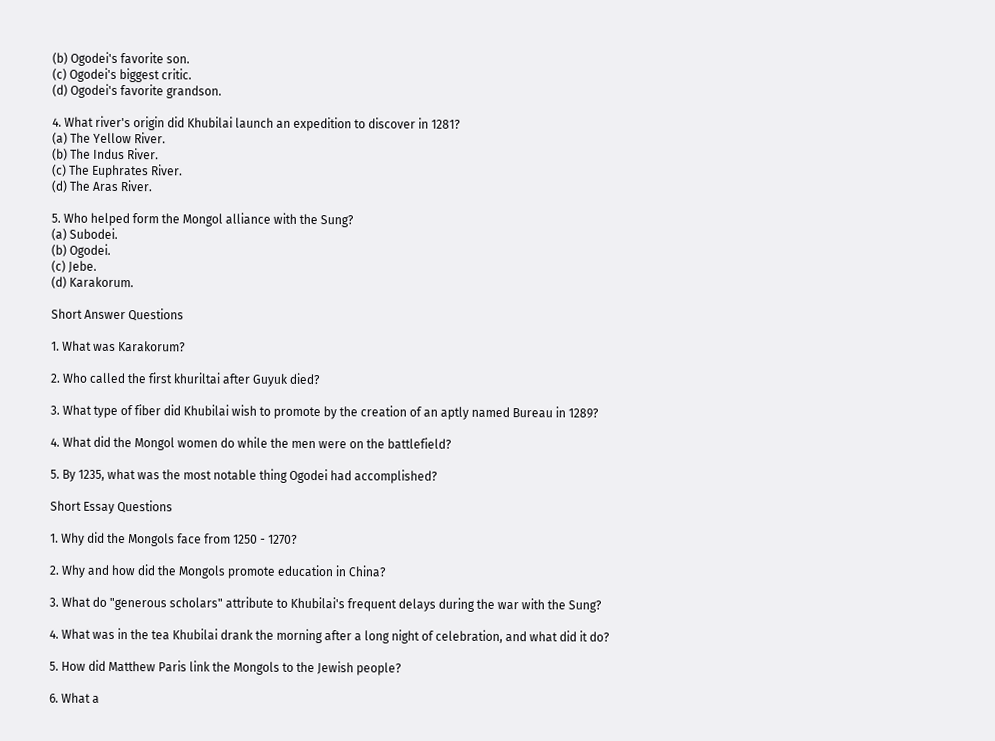(b) Ogodei's favorite son.
(c) Ogodei's biggest critic.
(d) Ogodei's favorite grandson.

4. What river's origin did Khubilai launch an expedition to discover in 1281?
(a) The Yellow River.
(b) The Indus River.
(c) The Euphrates River.
(d) The Aras River.

5. Who helped form the Mongol alliance with the Sung?
(a) Subodei.
(b) Ogodei.
(c) Jebe.
(d) Karakorum.

Short Answer Questions

1. What was Karakorum?

2. Who called the first khuriltai after Guyuk died?

3. What type of fiber did Khubilai wish to promote by the creation of an aptly named Bureau in 1289?

4. What did the Mongol women do while the men were on the battlefield?

5. By 1235, what was the most notable thing Ogodei had accomplished?

Short Essay Questions

1. Why did the Mongols face from 1250 - 1270?

2. Why and how did the Mongols promote education in China?

3. What do "generous scholars" attribute to Khubilai's frequent delays during the war with the Sung?

4. What was in the tea Khubilai drank the morning after a long night of celebration, and what did it do?

5. How did Matthew Paris link the Mongols to the Jewish people?

6. What a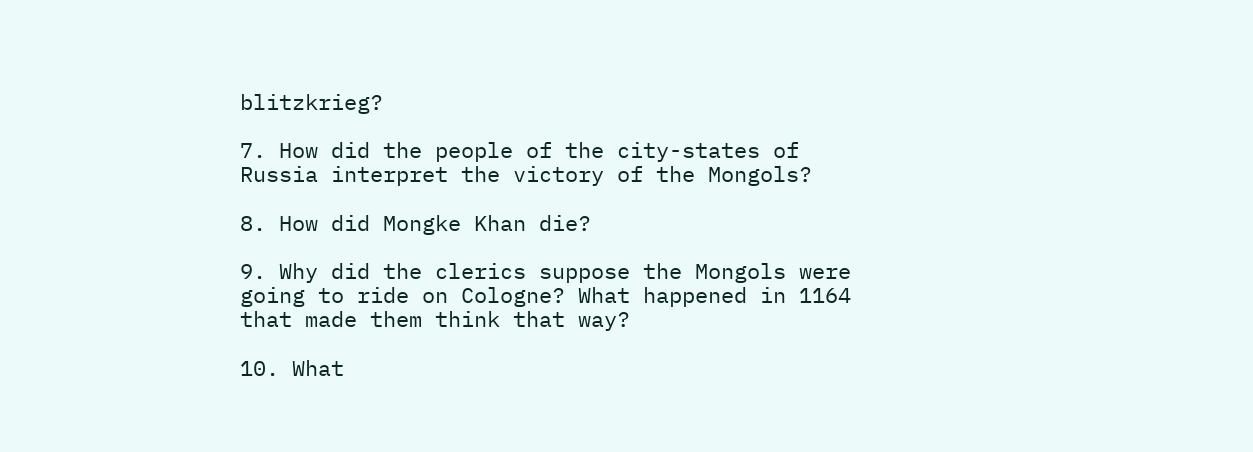blitzkrieg?

7. How did the people of the city-states of Russia interpret the victory of the Mongols?

8. How did Mongke Khan die?

9. Why did the clerics suppose the Mongols were going to ride on Cologne? What happened in 1164 that made them think that way?

10. What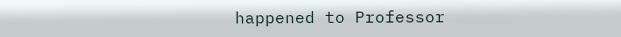happened to Professor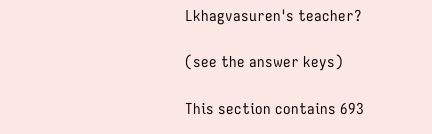Lkhagvasuren's teacher?

(see the answer keys)

This section contains 693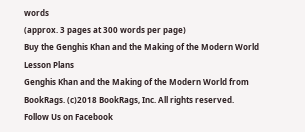words
(approx. 3 pages at 300 words per page)
Buy the Genghis Khan and the Making of the Modern World Lesson Plans
Genghis Khan and the Making of the Modern World from BookRags. (c)2018 BookRags, Inc. All rights reserved.
Follow Us on Facebook